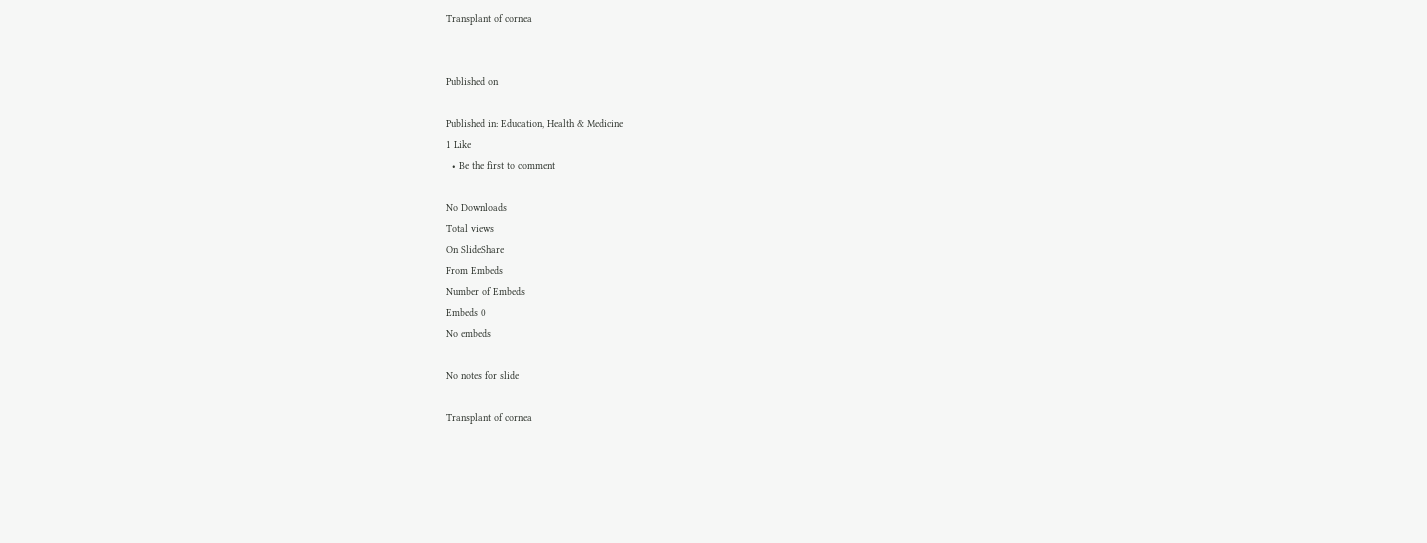Transplant of cornea


Published on

Published in: Education, Health & Medicine
1 Like
  • Be the first to comment

No Downloads
Total views
On SlideShare
From Embeds
Number of Embeds
Embeds 0
No embeds

No notes for slide

Transplant of cornea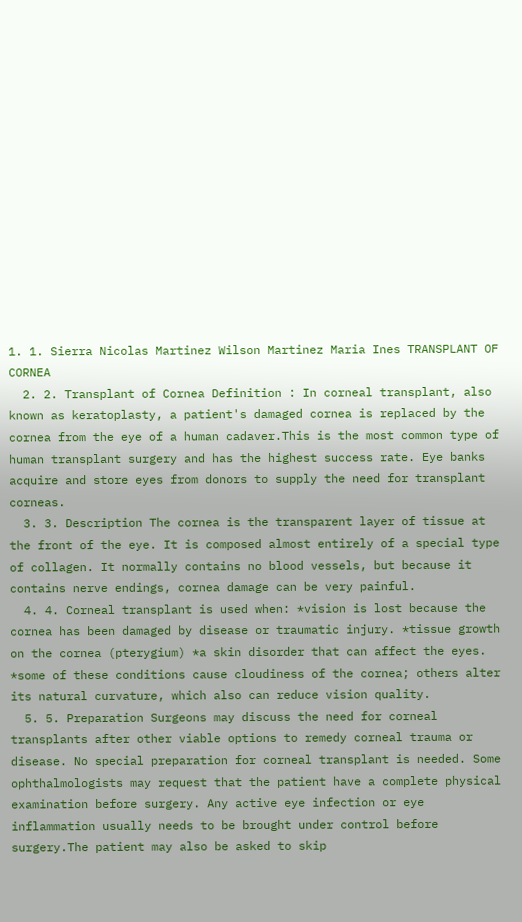1. 1. Sierra Nicolas Martinez Wilson Martinez Maria Ines TRANSPLANT OF CORNEA
  2. 2. Transplant of Cornea Definition : In corneal transplant, also known as keratoplasty, a patient's damaged cornea is replaced by the cornea from the eye of a human cadaver.This is the most common type of human transplant surgery and has the highest success rate. Eye banks acquire and store eyes from donors to supply the need for transplant corneas.
  3. 3. Description The cornea is the transparent layer of tissue at the front of the eye. It is composed almost entirely of a special type of collagen. It normally contains no blood vessels, but because it contains nerve endings, cornea damage can be very painful.
  4. 4. Corneal transplant is used when: *vision is lost because the cornea has been damaged by disease or traumatic injury. *tissue growth on the cornea (pterygium) *a skin disorder that can affect the eyes. *some of these conditions cause cloudiness of the cornea; others alter its natural curvature, which also can reduce vision quality.
  5. 5. Preparation Surgeons may discuss the need for corneal transplants after other viable options to remedy corneal trauma or disease. No special preparation for corneal transplant is needed. Some ophthalmologists may request that the patient have a complete physical examination before surgery. Any active eye infection or eye inflammation usually needs to be brought under control before surgery.The patient may also be asked to skip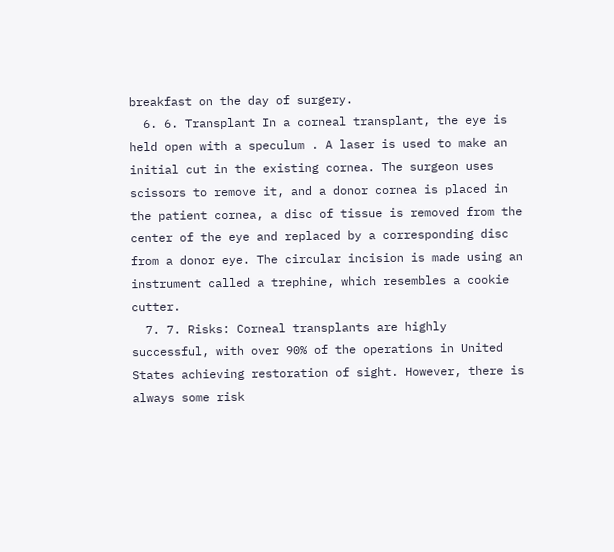breakfast on the day of surgery.
  6. 6. Transplant In a corneal transplant, the eye is held open with a speculum . A laser is used to make an initial cut in the existing cornea. The surgeon uses scissors to remove it, and a donor cornea is placed in the patient cornea, a disc of tissue is removed from the center of the eye and replaced by a corresponding disc from a donor eye. The circular incision is made using an instrument called a trephine, which resembles a cookie cutter.
  7. 7. Risks: Corneal transplants are highly successful, with over 90% of the operations in United States achieving restoration of sight. However, there is always some risk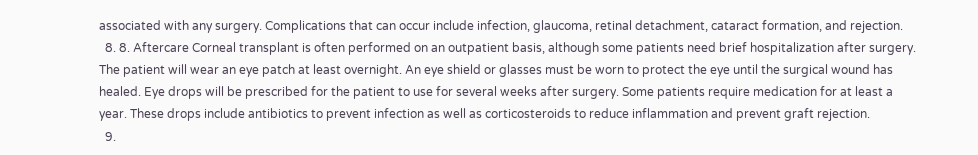associated with any surgery. Complications that can occur include infection, glaucoma, retinal detachment, cataract formation, and rejection.
  8. 8. Aftercare Corneal transplant is often performed on an outpatient basis, although some patients need brief hospitalization after surgery. The patient will wear an eye patch at least overnight. An eye shield or glasses must be worn to protect the eye until the surgical wound has healed. Eye drops will be prescribed for the patient to use for several weeks after surgery. Some patients require medication for at least a year. These drops include antibiotics to prevent infection as well as corticosteroids to reduce inflammation and prevent graft rejection.
  9.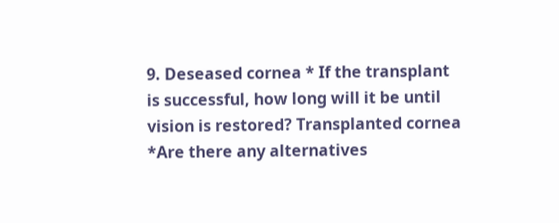9. Deseased cornea * If the transplant is successful, how long will it be until vision is restored? Transplanted cornea *Are there any alternatives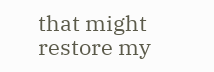that might restore my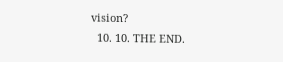vision?
  10. 10. THE END.